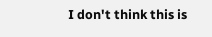I don't think this is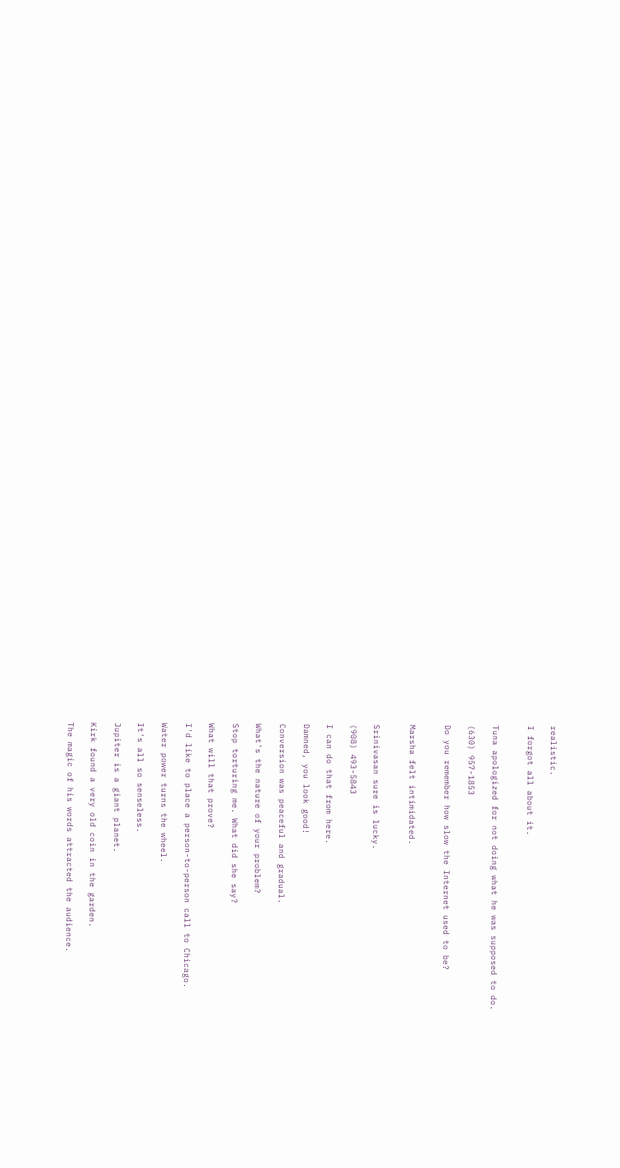realistic.

I forgot all about it.


Tuna apologized for not doing what he was supposed to do.

(630) 957-1853

Do you remember how slow the Internet used to be?


Marsha felt intimidated.


Srinivasan sure is lucky.

(908) 493-5843

I can do that from here.

Damned, you look good!

Conversion was peaceful and gradual.

What's the nature of your problem?

Stop torturing me. What did she say?

What will that prove?

I'd like to place a person-to-person call to Chicago.

Water power turns the wheel.

It's all so senseless.

Jupiter is a giant planet.

Kirk found a very old coin in the garden.

The magic of his words attracted the audience.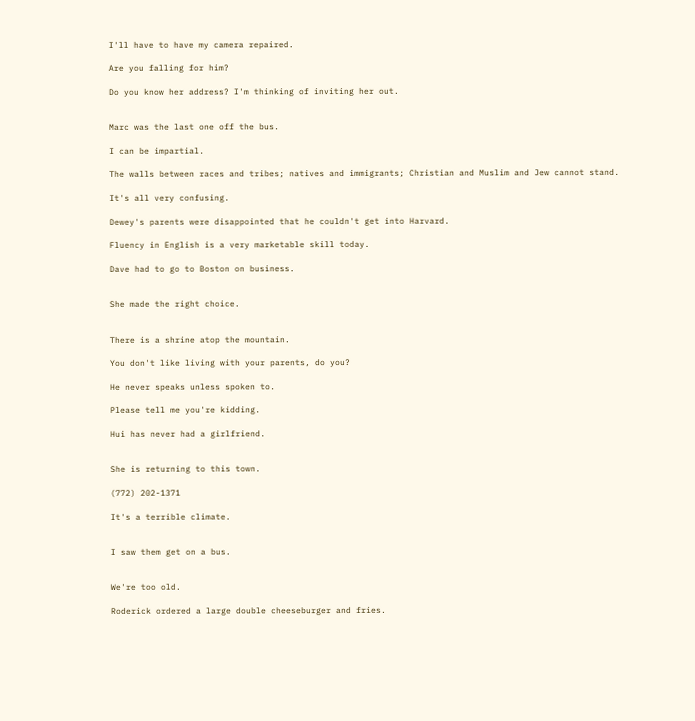I'll have to have my camera repaired.

Are you falling for him?

Do you know her address? I'm thinking of inviting her out.


Marc was the last one off the bus.

I can be impartial.

The walls between races and tribes; natives and immigrants; Christian and Muslim and Jew cannot stand.

It's all very confusing.

Dewey's parents were disappointed that he couldn't get into Harvard.

Fluency in English is a very marketable skill today.

Dave had to go to Boston on business.


She made the right choice.


There is a shrine atop the mountain.

You don't like living with your parents, do you?

He never speaks unless spoken to.

Please tell me you're kidding.

Hui has never had a girlfriend.


She is returning to this town.

(772) 202-1371

It's a terrible climate.


I saw them get on a bus.


We're too old.

Roderick ordered a large double cheeseburger and fries.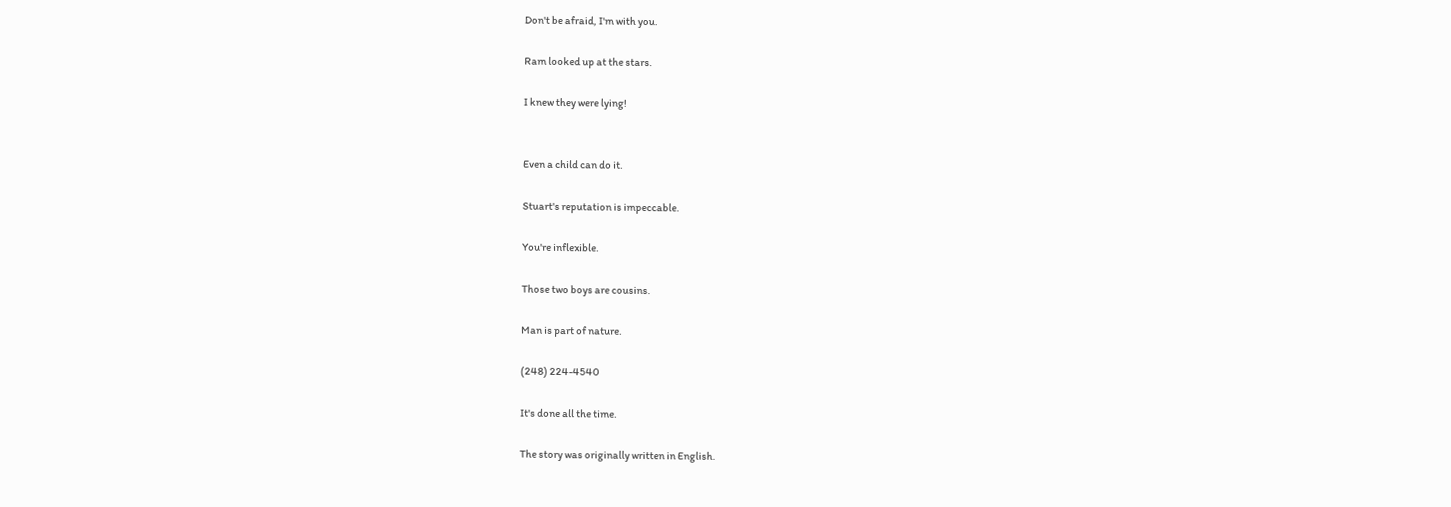Don't be afraid, I'm with you.

Ram looked up at the stars.

I knew they were lying!


Even a child can do it.

Stuart's reputation is impeccable.

You're inflexible.

Those two boys are cousins.

Man is part of nature.

(248) 224-4540

It's done all the time.

The story was originally written in English.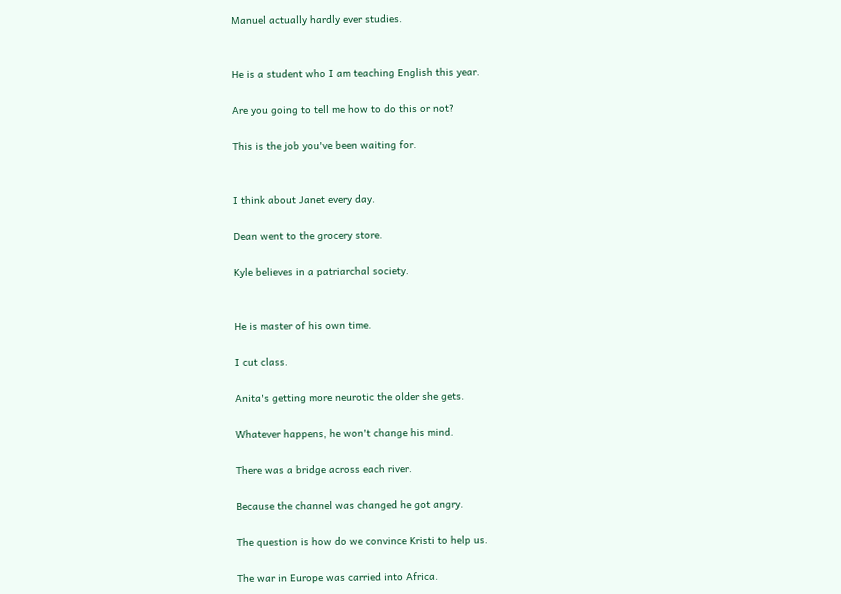Manuel actually hardly ever studies.


He is a student who I am teaching English this year.

Are you going to tell me how to do this or not?

This is the job you've been waiting for.


I think about Janet every day.

Dean went to the grocery store.

Kyle believes in a patriarchal society.


He is master of his own time.

I cut class.

Anita's getting more neurotic the older she gets.

Whatever happens, he won't change his mind.

There was a bridge across each river.

Because the channel was changed he got angry.

The question is how do we convince Kristi to help us.

The war in Europe was carried into Africa.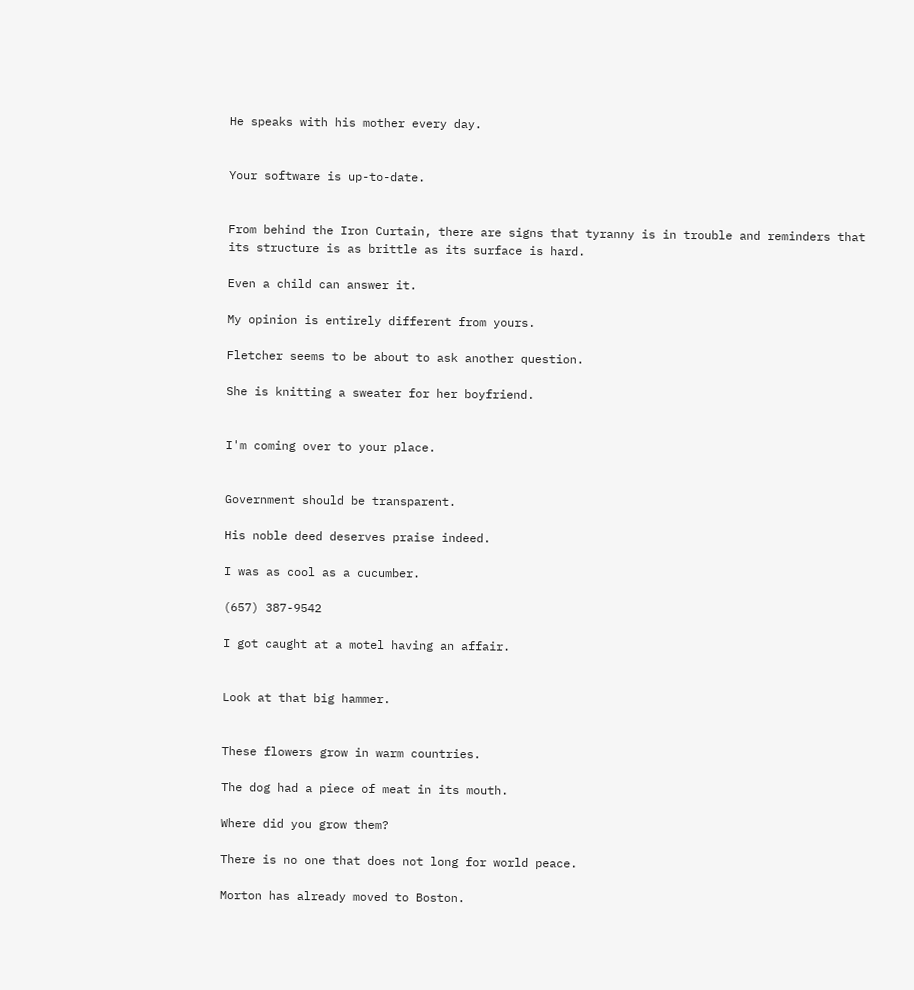He speaks with his mother every day.


Your software is up-to-date.


From behind the Iron Curtain, there are signs that tyranny is in trouble and reminders that its structure is as brittle as its surface is hard.

Even a child can answer it.

My opinion is entirely different from yours.

Fletcher seems to be about to ask another question.

She is knitting a sweater for her boyfriend.


I'm coming over to your place.


Government should be transparent.

His noble deed deserves praise indeed.

I was as cool as a cucumber.

(657) 387-9542

I got caught at a motel having an affair.


Look at that big hammer.


These flowers grow in warm countries.

The dog had a piece of meat in its mouth.

Where did you grow them?

There is no one that does not long for world peace.

Morton has already moved to Boston.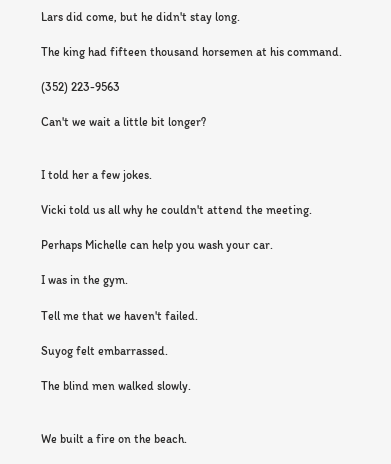Lars did come, but he didn't stay long.

The king had fifteen thousand horsemen at his command.

(352) 223-9563

Can't we wait a little bit longer?


I told her a few jokes.

Vicki told us all why he couldn't attend the meeting.

Perhaps Michelle can help you wash your car.

I was in the gym.

Tell me that we haven't failed.

Suyog felt embarrassed.

The blind men walked slowly.


We built a fire on the beach.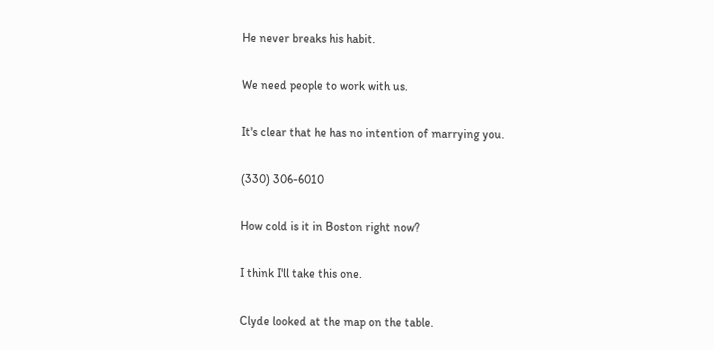He never breaks his habit.

We need people to work with us.

It's clear that he has no intention of marrying you.

(330) 306-6010

How cold is it in Boston right now?

I think I'll take this one.

Clyde looked at the map on the table.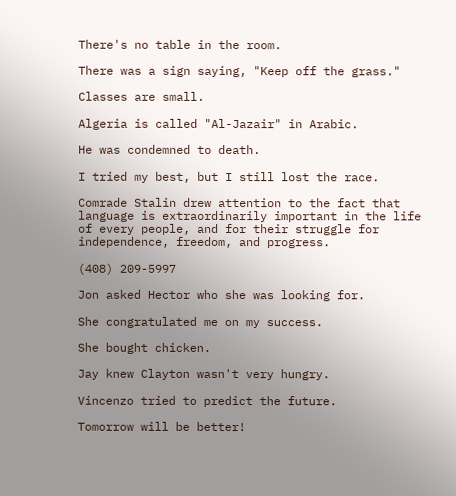There's no table in the room.

There was a sign saying, "Keep off the grass."

Classes are small.

Algeria is called "Al-Jazair" in Arabic.

He was condemned to death.

I tried my best, but I still lost the race.

Comrade Stalin drew attention to the fact that language is extraordinarily important in the life of every people, and for their struggle for independence, freedom, and progress.

(408) 209-5997

Jon asked Hector who she was looking for.

She congratulated me on my success.

She bought chicken.

Jay knew Clayton wasn't very hungry.

Vincenzo tried to predict the future.

Tomorrow will be better!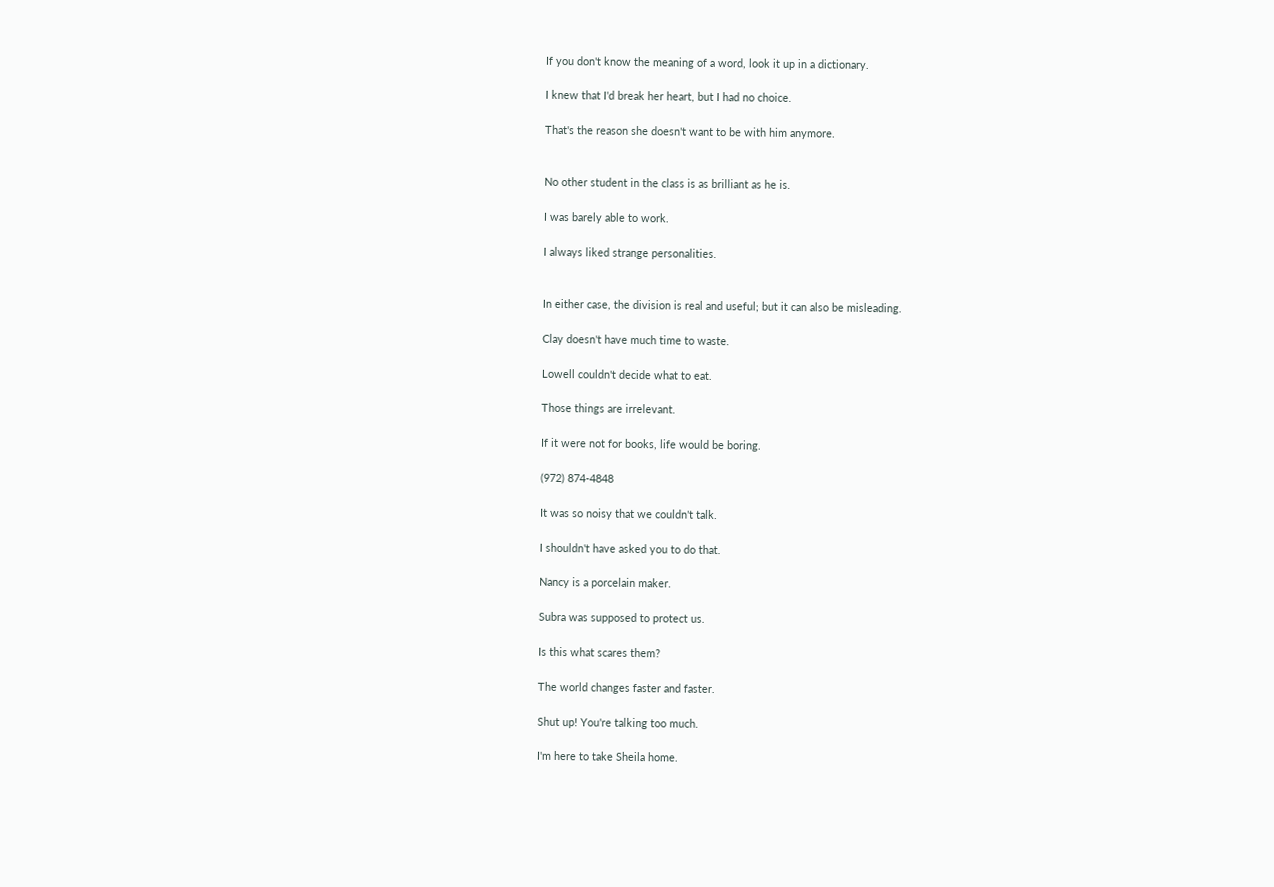If you don't know the meaning of a word, look it up in a dictionary.

I knew that I'd break her heart, but I had no choice.

That's the reason she doesn't want to be with him anymore.


No other student in the class is as brilliant as he is.

I was barely able to work.

I always liked strange personalities.


In either case, the division is real and useful; but it can also be misleading.

Clay doesn't have much time to waste.

Lowell couldn't decide what to eat.

Those things are irrelevant.

If it were not for books, life would be boring.

(972) 874-4848

It was so noisy that we couldn't talk.

I shouldn't have asked you to do that.

Nancy is a porcelain maker.

Subra was supposed to protect us.

Is this what scares them?

The world changes faster and faster.

Shut up! You're talking too much.

I'm here to take Sheila home.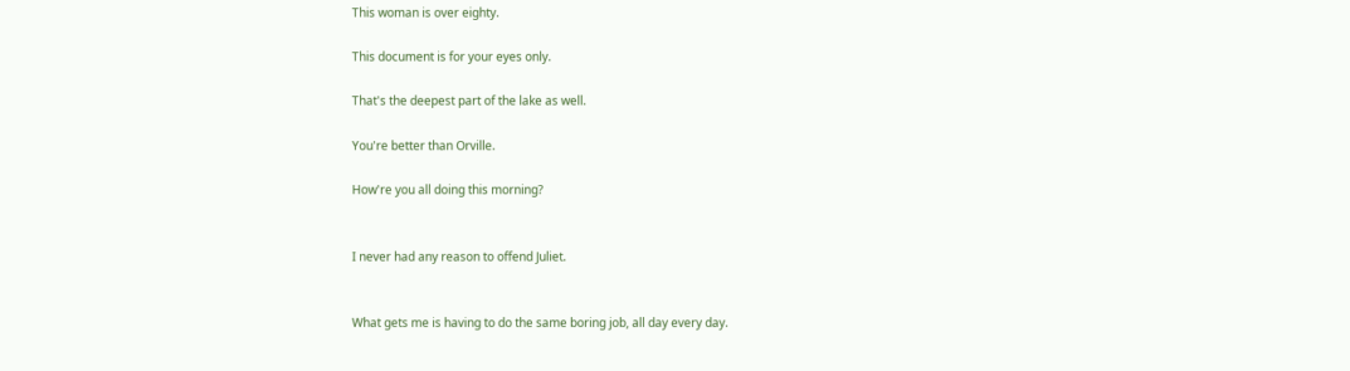This woman is over eighty.

This document is for your eyes only.

That's the deepest part of the lake as well.

You're better than Orville.

How're you all doing this morning?


I never had any reason to offend Juliet.


What gets me is having to do the same boring job, all day every day.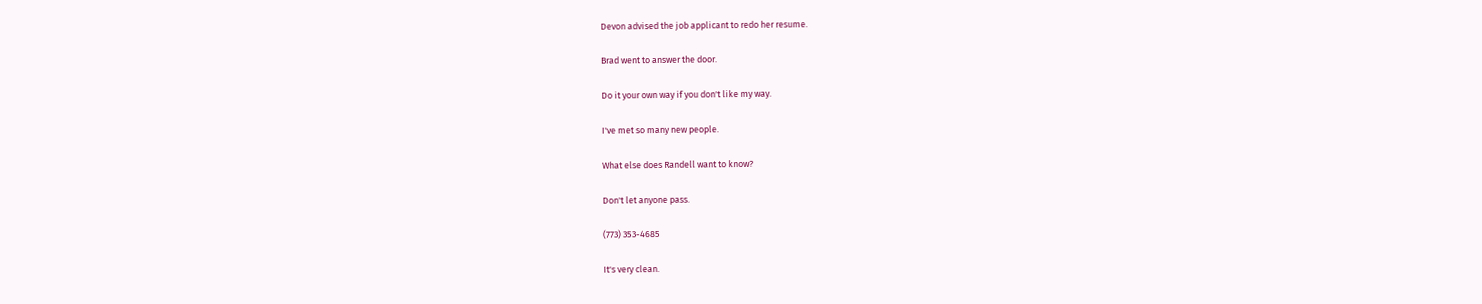Devon advised the job applicant to redo her resume.

Brad went to answer the door.

Do it your own way if you don't like my way.

I've met so many new people.

What else does Randell want to know?

Don't let anyone pass.

(773) 353-4685

It's very clean.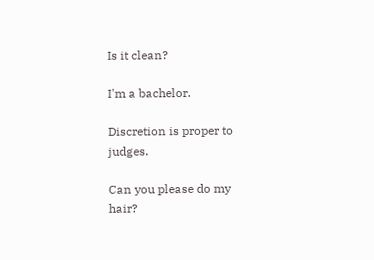Is it clean?

I'm a bachelor.

Discretion is proper to judges.

Can you please do my hair?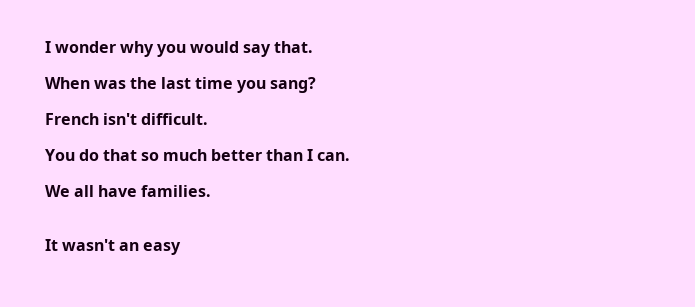I wonder why you would say that.

When was the last time you sang?

French isn't difficult.

You do that so much better than I can.

We all have families.


It wasn't an easy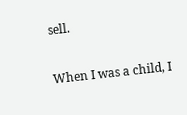sell.

When I was a child, I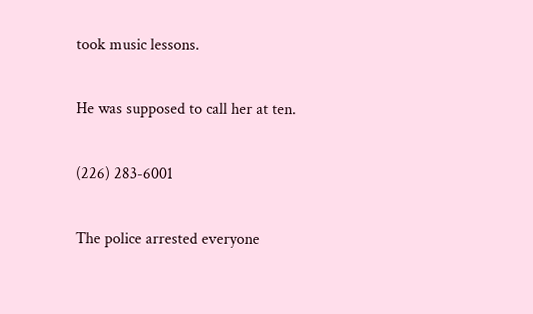took music lessons.

He was supposed to call her at ten.

(226) 283-6001

The police arrested everyone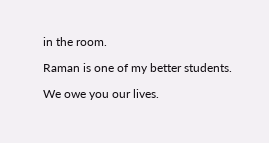in the room.

Raman is one of my better students.

We owe you our lives.